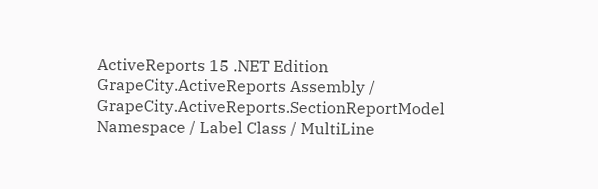ActiveReports 15 .NET Edition
GrapeCity.ActiveReports Assembly / GrapeCity.ActiveReports.SectionReportModel Namespace / Label Class / MultiLine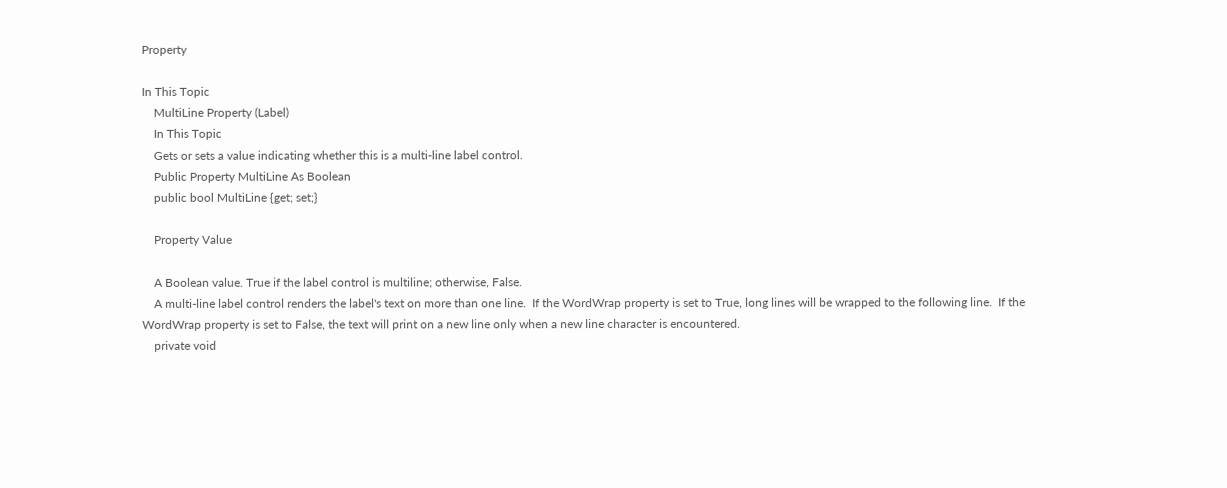Property

In This Topic
    MultiLine Property (Label)
    In This Topic
    Gets or sets a value indicating whether this is a multi-line label control.
    Public Property MultiLine As Boolean
    public bool MultiLine {get; set;}

    Property Value

    A Boolean value. True if the label control is multiline; otherwise, False.
    A multi-line label control renders the label's text on more than one line.  If the WordWrap property is set to True, long lines will be wrapped to the following line.  If the WordWrap property is set to False, the text will print on a new line only when a new line character is encountered.
    private void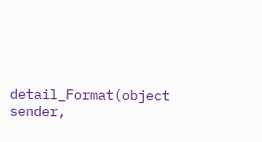detail_Format(object sender,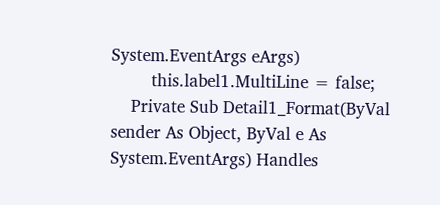System.EventArgs eArgs)
        this.label1.MultiLine = false;
    Private Sub Detail1_Format(ByVal sender As Object, ByVal e As System.EventArgs) Handles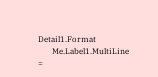Detail1.Format
       Me.Label1.MultiLine =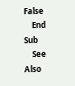False
    End Sub
    See Also